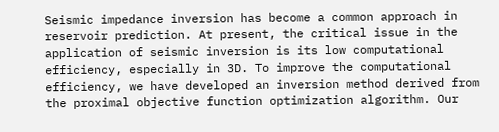Seismic impedance inversion has become a common approach in reservoir prediction. At present, the critical issue in the application of seismic inversion is its low computational efficiency, especially in 3D. To improve the computational efficiency, we have developed an inversion method derived from the proximal objective function optimization algorithm. Our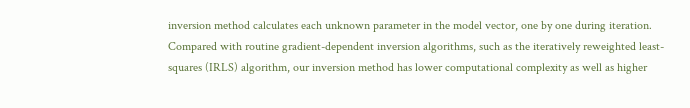inversion method calculates each unknown parameter in the model vector, one by one during iteration. Compared with routine gradient-dependent inversion algorithms, such as the iteratively reweighted least-squares (IRLS) algorithm, our inversion method has lower computational complexity as well as higher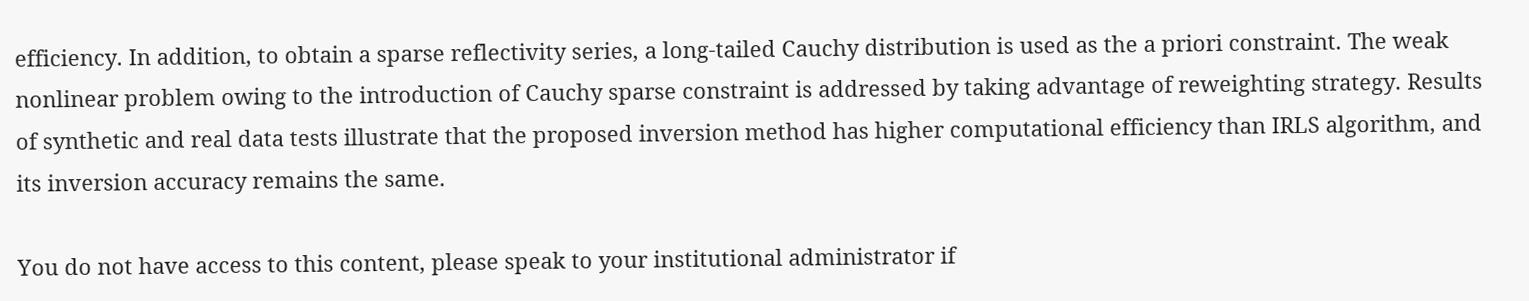efficiency. In addition, to obtain a sparse reflectivity series, a long-tailed Cauchy distribution is used as the a priori constraint. The weak nonlinear problem owing to the introduction of Cauchy sparse constraint is addressed by taking advantage of reweighting strategy. Results of synthetic and real data tests illustrate that the proposed inversion method has higher computational efficiency than IRLS algorithm, and its inversion accuracy remains the same.

You do not have access to this content, please speak to your institutional administrator if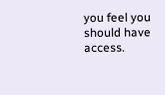you feel you should have access.